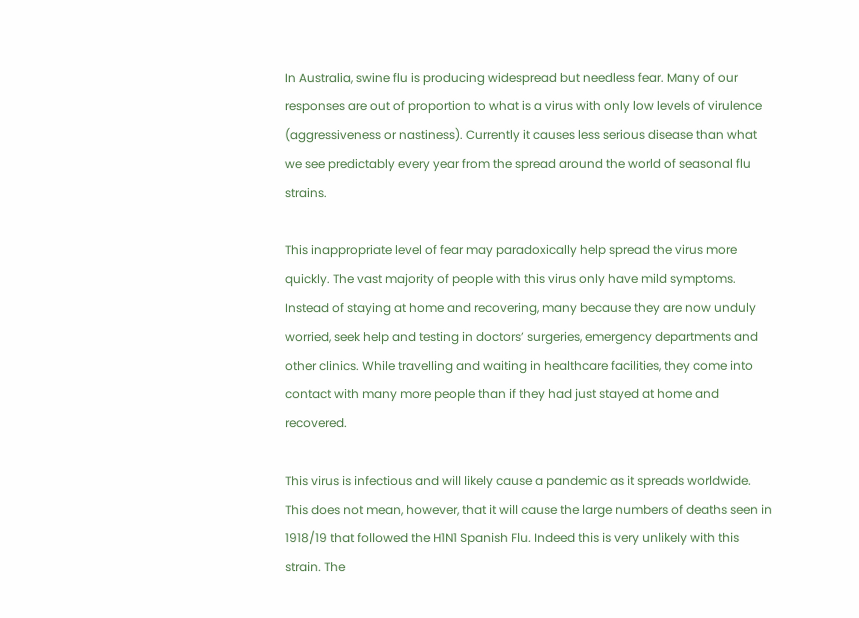In Australia, swine flu is producing widespread but needless fear. Many of our responses are out of proportion to what is a virus with only low levels of virulence (aggressiveness or nastiness). Currently it causes less serious disease than what we see predictably every year from the spread around the world of seasonal flu strains.

This inappropriate level of fear may paradoxically help spread the virus more quickly. The vast majority of people with this virus only have mild symptoms. Instead of staying at home and recovering, many because they are now unduly worried, seek help and testing in doctors’ surgeries, emergency departments and other clinics. While travelling and waiting in healthcare facilities, they come into contact with many more people than if they had just stayed at home and recovered.

This virus is infectious and will likely cause a pandemic as it spreads worldwide. This does not mean, however, that it will cause the large numbers of deaths seen in 1918/19 that followed the H1N1 Spanish Flu. Indeed this is very unlikely with this strain. The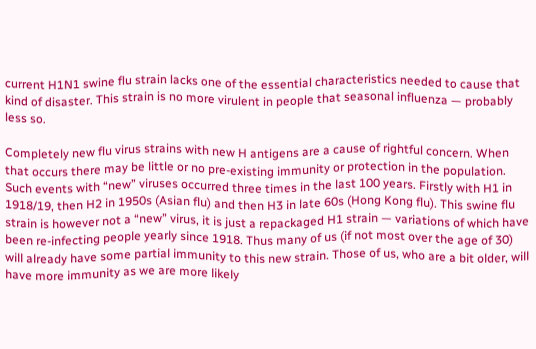current H1N1 swine flu strain lacks one of the essential characteristics needed to cause that kind of disaster. This strain is no more virulent in people that seasonal influenza — probably less so.

Completely new flu virus strains with new H antigens are a cause of rightful concern. When that occurs there may be little or no pre-existing immunity or protection in the population. Such events with “new” viruses occurred three times in the last 100 years. Firstly with H1 in 1918/19, then H2 in 1950s (Asian flu) and then H3 in late 60s (Hong Kong flu). This swine flu strain is however not a “new” virus, it is just a repackaged H1 strain — variations of which have been re-infecting people yearly since 1918. Thus many of us (if not most over the age of 30) will already have some partial immunity to this new strain. Those of us, who are a bit older, will have more immunity as we are more likely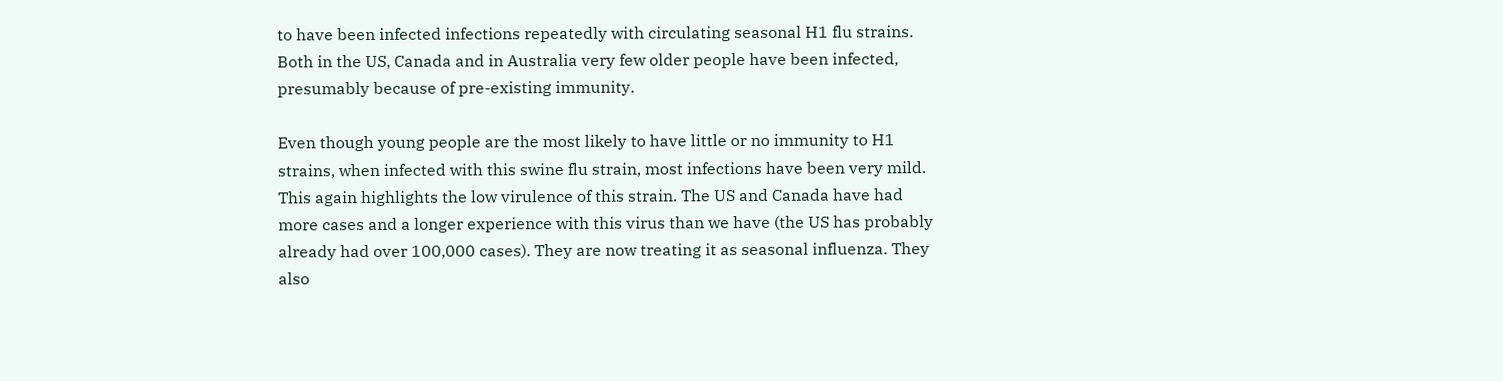to have been infected infections repeatedly with circulating seasonal H1 flu strains. Both in the US, Canada and in Australia very few older people have been infected, presumably because of pre-existing immunity.

Even though young people are the most likely to have little or no immunity to H1 strains, when infected with this swine flu strain, most infections have been very mild. This again highlights the low virulence of this strain. The US and Canada have had more cases and a longer experience with this virus than we have (the US has probably already had over 100,000 cases). They are now treating it as seasonal influenza. They also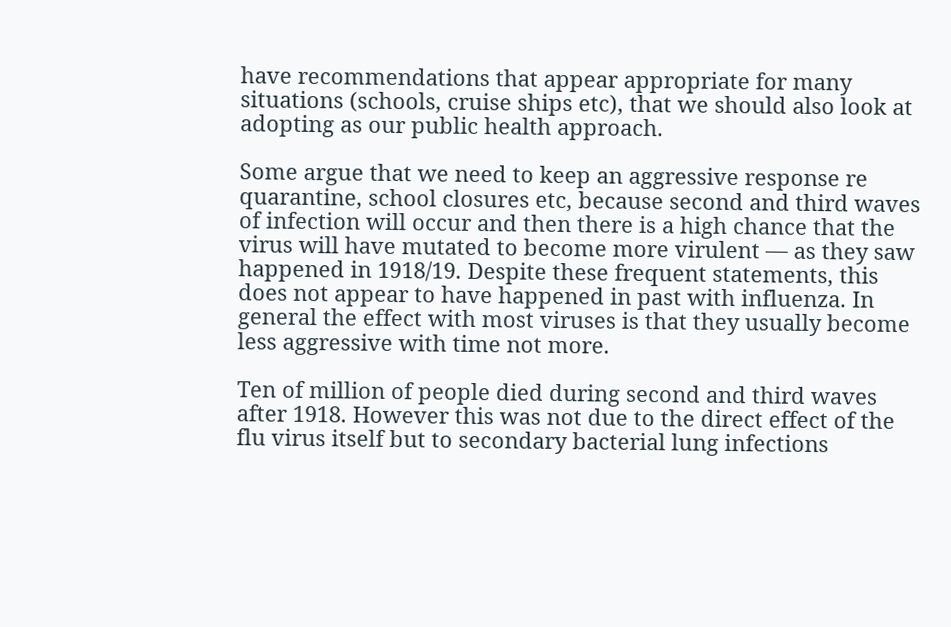have recommendations that appear appropriate for many situations (schools, cruise ships etc), that we should also look at adopting as our public health approach.

Some argue that we need to keep an aggressive response re quarantine, school closures etc, because second and third waves of infection will occur and then there is a high chance that the virus will have mutated to become more virulent — as they saw happened in 1918/19. Despite these frequent statements, this does not appear to have happened in past with influenza. In general the effect with most viruses is that they usually become less aggressive with time not more.

Ten of million of people died during second and third waves after 1918. However this was not due to the direct effect of the flu virus itself but to secondary bacterial lung infections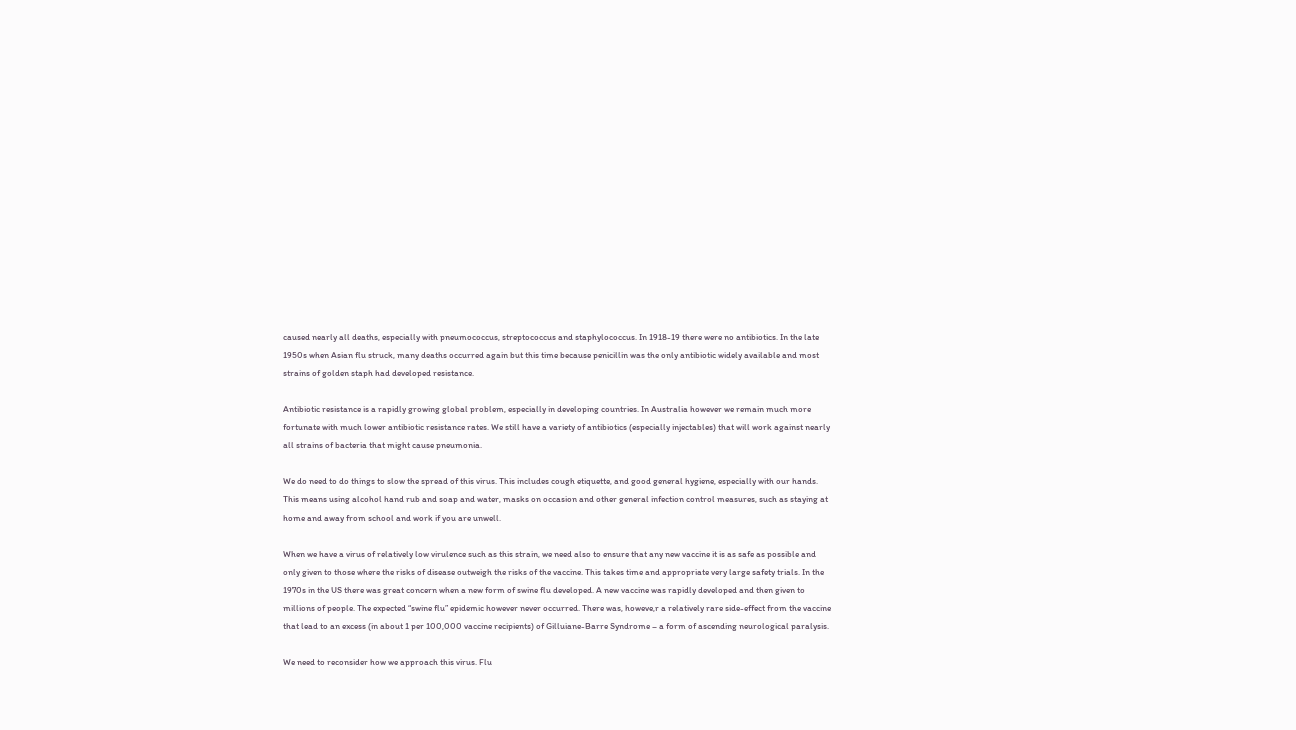caused nearly all deaths, especially with pneumococcus, streptococcus and staphylococcus. In 1918-19 there were no antibiotics. In the late 1950s when Asian flu struck, many deaths occurred again but this time because penicillin was the only antibiotic widely available and most strains of golden staph had developed resistance.

Antibiotic resistance is a rapidly growing global problem, especially in developing countries. In Australia however we remain much more fortunate with much lower antibiotic resistance rates. We still have a variety of antibiotics (especially injectables) that will work against nearly all strains of bacteria that might cause pneumonia.

We do need to do things to slow the spread of this virus. This includes cough etiquette, and good general hygiene, especially with our hands. This means using alcohol hand rub and soap and water, masks on occasion and other general infection control measures, such as staying at home and away from school and work if you are unwell.

When we have a virus of relatively low virulence such as this strain, we need also to ensure that any new vaccine it is as safe as possible and only given to those where the risks of disease outweigh the risks of the vaccine. This takes time and appropriate very large safety trials. In the 1970s in the US there was great concern when a new form of swine flu developed. A new vaccine was rapidly developed and then given to millions of people. The expected “swine flu” epidemic however never occurred. There was, howeve,r a relatively rare side-effect from the vaccine that lead to an excess (in about 1 per 100,000 vaccine recipients) of Gilluiane-Barre Syndrome – a form of ascending neurological paralysis.

We need to reconsider how we approach this virus. Flu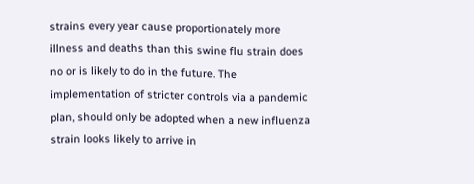strains every year cause proportionately more illness and deaths than this swine flu strain does no or is likely to do in the future. The implementation of stricter controls via a pandemic plan, should only be adopted when a new influenza strain looks likely to arrive in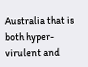Australia that is both hyper-virulent and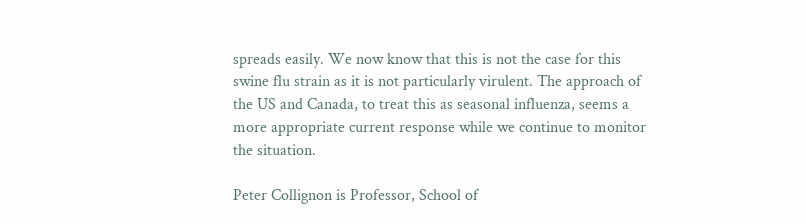spreads easily. We now know that this is not the case for this swine flu strain as it is not particularly virulent. The approach of the US and Canada, to treat this as seasonal influenza, seems a more appropriate current response while we continue to monitor the situation.

Peter Collignon is Professor, School of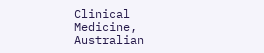Clinical Medicine, Australian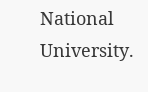National University.